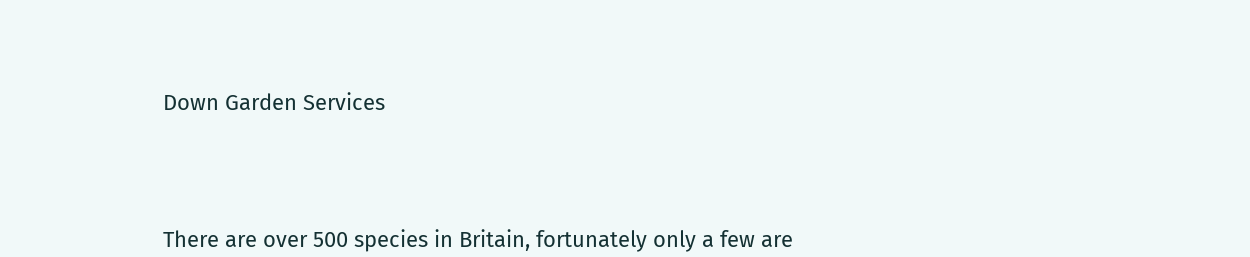Down Garden Services




There are over 500 species in Britain, fortunately only a few are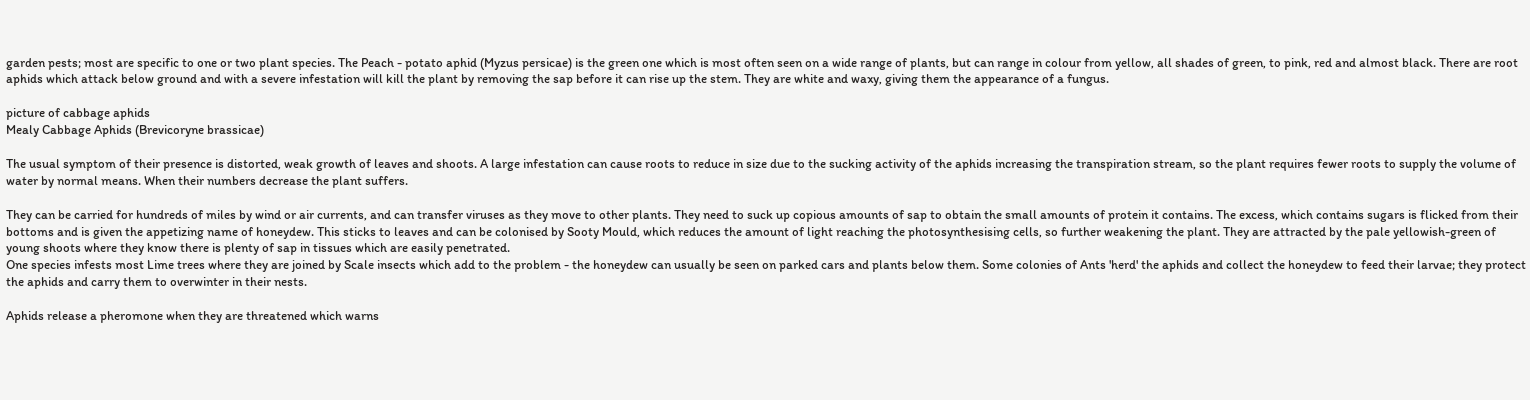garden pests; most are specific to one or two plant species. The Peach - potato aphid (Myzus persicae) is the green one which is most often seen on a wide range of plants, but can range in colour from yellow, all shades of green, to pink, red and almost black. There are root aphids which attack below ground and with a severe infestation will kill the plant by removing the sap before it can rise up the stem. They are white and waxy, giving them the appearance of a fungus.

picture of cabbage aphids
Mealy Cabbage Aphids (Brevicoryne brassicae)

The usual symptom of their presence is distorted, weak growth of leaves and shoots. A large infestation can cause roots to reduce in size due to the sucking activity of the aphids increasing the transpiration stream, so the plant requires fewer roots to supply the volume of water by normal means. When their numbers decrease the plant suffers.

They can be carried for hundreds of miles by wind or air currents, and can transfer viruses as they move to other plants. They need to suck up copious amounts of sap to obtain the small amounts of protein it contains. The excess, which contains sugars is flicked from their bottoms and is given the appetizing name of honeydew. This sticks to leaves and can be colonised by Sooty Mould, which reduces the amount of light reaching the photosynthesising cells, so further weakening the plant. They are attracted by the pale yellowish-green of young shoots where they know there is plenty of sap in tissues which are easily penetrated.
One species infests most Lime trees where they are joined by Scale insects which add to the problem - the honeydew can usually be seen on parked cars and plants below them. Some colonies of Ants 'herd' the aphids and collect the honeydew to feed their larvae; they protect the aphids and carry them to overwinter in their nests.

Aphids release a pheromone when they are threatened which warns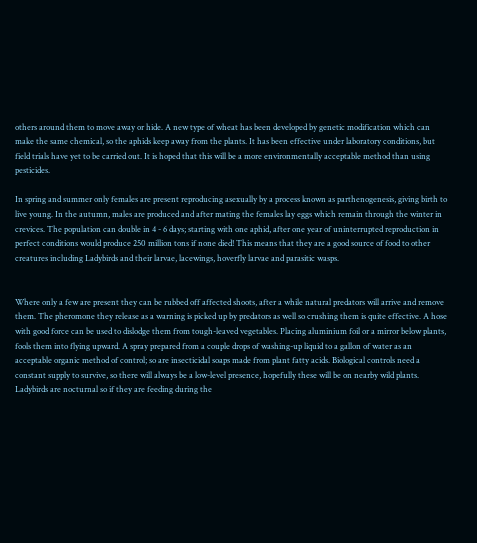others around them to move away or hide. A new type of wheat has been developed by genetic modification which can make the same chemical, so the aphids keep away from the plants. It has been effective under laboratory conditions, but field trials have yet to be carried out. It is hoped that this will be a more environmentally acceptable method than using pesticides.

In spring and summer only females are present reproducing asexually by a process known as parthenogenesis, giving birth to live young. In the autumn, males are produced and after mating the females lay eggs which remain through the winter in crevices. The population can double in 4 - 6 days; starting with one aphid, after one year of uninterrupted reproduction in perfect conditions would produce 250 million tons if none died! This means that they are a good source of food to other creatures including Ladybirds and their larvae, lacewings, hoverfly larvae and parasitic wasps.


Where only a few are present they can be rubbed off affected shoots, after a while natural predators will arrive and remove them. The pheromone they release as a warning is picked up by predators as well so crushing them is quite effective. A hose with good force can be used to dislodge them from tough-leaved vegetables. Placing aluminium foil or a mirror below plants, fools them into flying upward. A spray prepared from a couple drops of washing-up liquid to a gallon of water as an acceptable organic method of control; so are insecticidal soaps made from plant fatty acids. Biological controls need a constant supply to survive, so there will always be a low-level presence, hopefully these will be on nearby wild plants. Ladybirds are nocturnal so if they are feeding during the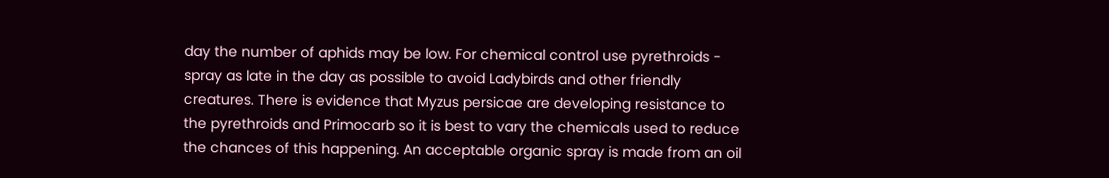day the number of aphids may be low. For chemical control use pyrethroids - spray as late in the day as possible to avoid Ladybirds and other friendly creatures. There is evidence that Myzus persicae are developing resistance to the pyrethroids and Primocarb so it is best to vary the chemicals used to reduce the chances of this happening. An acceptable organic spray is made from an oil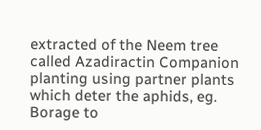extracted of the Neem tree called Azadiractin Companion planting using partner plants which deter the aphids, eg. Borage to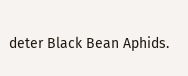deter Black Bean Aphids.